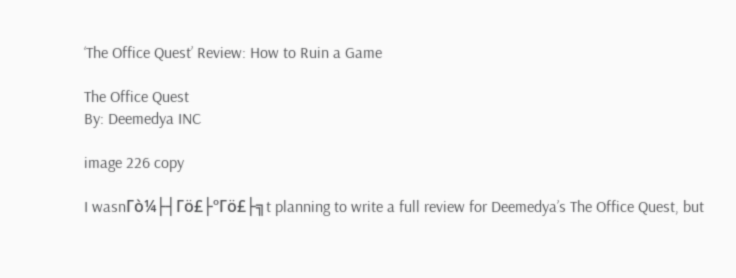‘The Office Quest’ Review: How to Ruin a Game

The Office Quest
By: Deemedya INC

image 226 copy

I wasnΓò¼├┤Γö£├ºΓö£├╗t planning to write a full review for Deemedya’s The Office Quest, but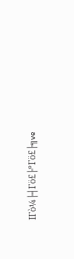IΓò¼├┤Γö£├ºΓö£├╗ve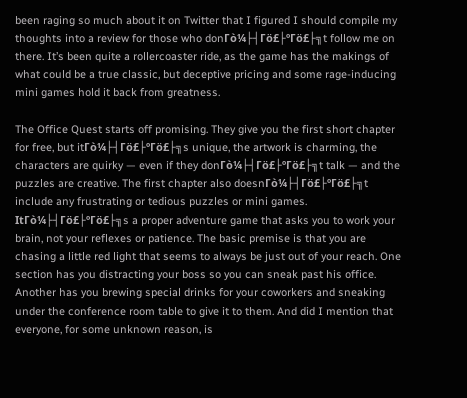been raging so much about it on Twitter that I figured I should compile my thoughts into a review for those who donΓò¼├┤Γö£├ºΓö£├╗t follow me on there. It’s been quite a rollercoaster ride, as the game has the makings of what could be a true classic, but deceptive pricing and some rage-inducing mini games hold it back from greatness.

The Office Quest starts off promising. They give you the first short chapter for free, but itΓò¼├┤Γö£├ºΓö£├╗s unique, the artwork is charming, the characters are quirky — even if they donΓò¼├┤Γö£├ºΓö£├╗t talk — and the puzzles are creative. The first chapter also doesnΓò¼├┤Γö£├ºΓö£├╗t include any frustrating or tedious puzzles or mini games. ItΓò¼├┤Γö£├ºΓö£├╗s a proper adventure game that asks you to work your brain, not your reflexes or patience. The basic premise is that you are chasing a little red light that seems to always be just out of your reach. One section has you distracting your boss so you can sneak past his office. Another has you brewing special drinks for your coworkers and sneaking under the conference room table to give it to them. And did I mention that everyone, for some unknown reason, is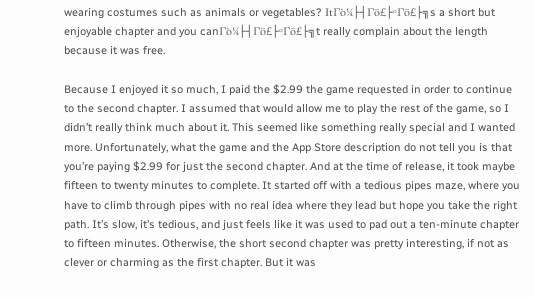wearing costumes such as animals or vegetables? ItΓò¼├┤Γö£├ºΓö£├╗s a short but enjoyable chapter and you canΓò¼├┤Γö£├ºΓö£├╗t really complain about the length because it was free.

Because I enjoyed it so much, I paid the $2.99 the game requested in order to continue to the second chapter. I assumed that would allow me to play the rest of the game, so I didn’t really think much about it. This seemed like something really special and I wanted more. Unfortunately, what the game and the App Store description do not tell you is that you’re paying $2.99 for just the second chapter. And at the time of release, it took maybe fifteen to twenty minutes to complete. It started off with a tedious pipes maze, where you have to climb through pipes with no real idea where they lead but hope you take the right path. It’s slow, it’s tedious, and just feels like it was used to pad out a ten-minute chapter to fifteen minutes. Otherwise, the short second chapter was pretty interesting, if not as clever or charming as the first chapter. But it was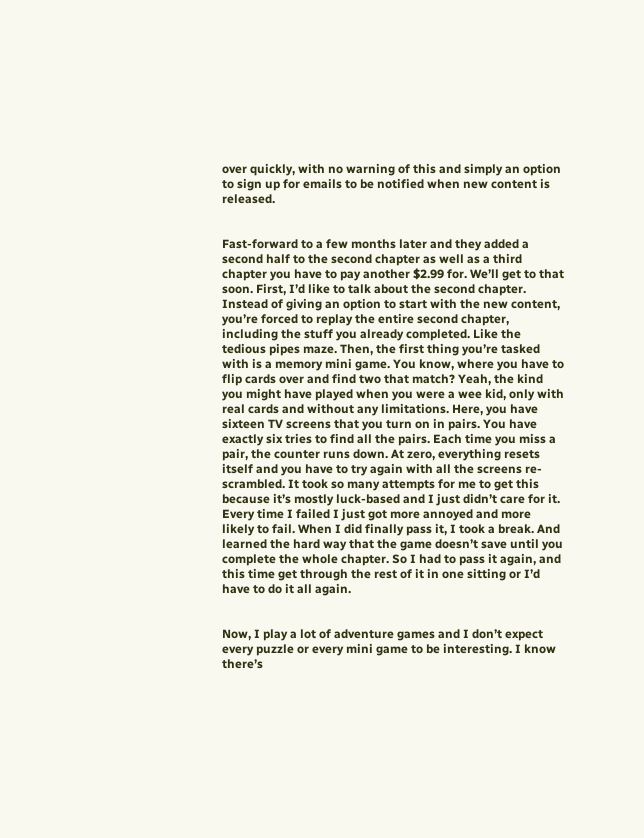over quickly, with no warning of this and simply an option to sign up for emails to be notified when new content is released.


Fast-forward to a few months later and they added a second half to the second chapter as well as a third chapter you have to pay another $2.99 for. We’ll get to that soon. First, I’d like to talk about the second chapter. Instead of giving an option to start with the new content, you’re forced to replay the entire second chapter, including the stuff you already completed. Like the tedious pipes maze. Then, the first thing you’re tasked with is a memory mini game. You know, where you have to flip cards over and find two that match? Yeah, the kind you might have played when you were a wee kid, only with real cards and without any limitations. Here, you have sixteen TV screens that you turn on in pairs. You have exactly six tries to find all the pairs. Each time you miss a pair, the counter runs down. At zero, everything resets itself and you have to try again with all the screens re-scrambled. It took so many attempts for me to get this because it’s mostly luck-based and I just didn’t care for it. Every time I failed I just got more annoyed and more likely to fail. When I did finally pass it, I took a break. And learned the hard way that the game doesn’t save until you complete the whole chapter. So I had to pass it again, and this time get through the rest of it in one sitting or I’d have to do it all again.


Now, I play a lot of adventure games and I don’t expect every puzzle or every mini game to be interesting. I know there’s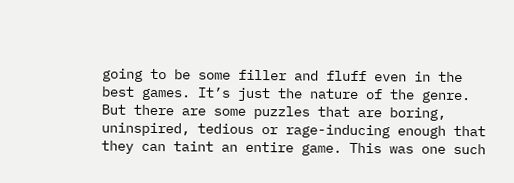going to be some filler and fluff even in the best games. It’s just the nature of the genre. But there are some puzzles that are boring, uninspired, tedious or rage-inducing enough that they can taint an entire game. This was one such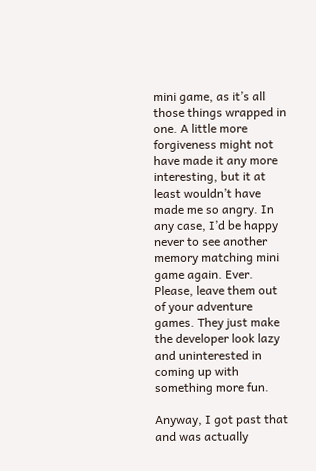mini game, as it’s all those things wrapped in one. A little more forgiveness might not have made it any more interesting, but it at least wouldn’t have made me so angry. In any case, I’d be happy never to see another memory matching mini game again. Ever. Please, leave them out of your adventure games. They just make the developer look lazy and uninterested in coming up with something more fun.

Anyway, I got past that and was actually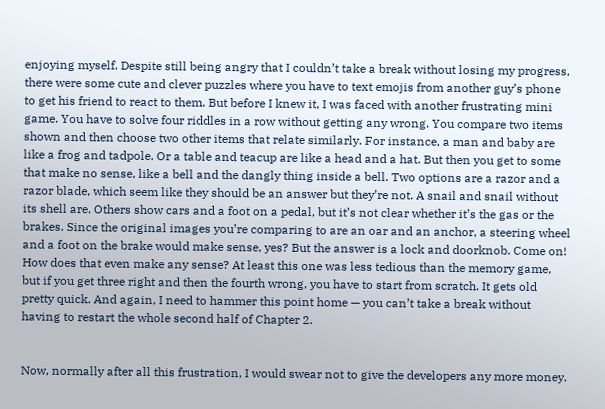enjoying myself. Despite still being angry that I couldn’t take a break without losing my progress, there were some cute and clever puzzles where you have to text emojis from another guy’s phone to get his friend to react to them. But before I knew it, I was faced with another frustrating mini game. You have to solve four riddles in a row without getting any wrong. You compare two items shown and then choose two other items that relate similarly. For instance, a man and baby are like a frog and tadpole. Or a table and teacup are like a head and a hat. But then you get to some that make no sense, like a bell and the dangly thing inside a bell. Two options are a razor and a razor blade, which seem like they should be an answer but they’re not. A snail and snail without its shell are. Others show cars and a foot on a pedal, but it’s not clear whether it’s the gas or the brakes. Since the original images you’re comparing to are an oar and an anchor, a steering wheel and a foot on the brake would make sense, yes? But the answer is a lock and doorknob. Come on! How does that even make any sense? At least this one was less tedious than the memory game, but if you get three right and then the fourth wrong, you have to start from scratch. It gets old pretty quick. And again, I need to hammer this point home — you can’t take a break without having to restart the whole second half of Chapter 2.


Now, normally after all this frustration, I would swear not to give the developers any more money.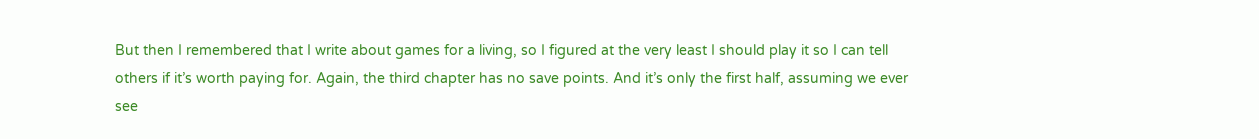But then I remembered that I write about games for a living, so I figured at the very least I should play it so I can tell others if it’s worth paying for. Again, the third chapter has no save points. And it’s only the first half, assuming we ever see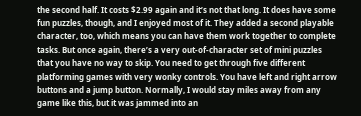the second half. It costs $2.99 again and it’s not that long. It does have some fun puzzles, though, and I enjoyed most of it. They added a second playable character, too, which means you can have them work together to complete tasks. But once again, there’s a very out-of-character set of mini puzzles that you have no way to skip. You need to get through five different platforming games with very wonky controls. You have left and right arrow buttons and a jump button. Normally, I would stay miles away from any game like this, but it was jammed into an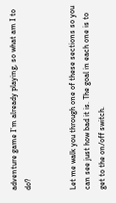adventure game I’m already playing, so what am I to do?


Let me walk you through one of these sections so you can see just how bad it is. The goal in each one is to get to the on/off switch.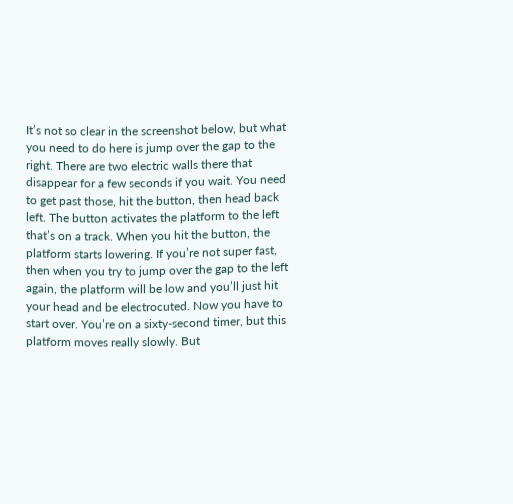It’s not so clear in the screenshot below, but what you need to do here is jump over the gap to the right. There are two electric walls there that disappear for a few seconds if you wait. You need to get past those, hit the button, then head back left. The button activates the platform to the left that’s on a track. When you hit the button, the platform starts lowering. If you’re not super fast, then when you try to jump over the gap to the left again, the platform will be low and you’ll just hit your head and be electrocuted. Now you have to start over. You’re on a sixty-second timer, but this platform moves really slowly. But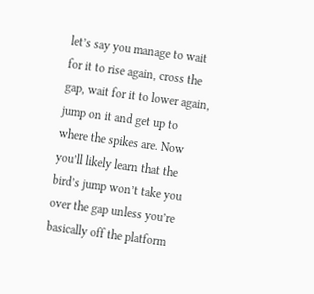let’s say you manage to wait for it to rise again, cross the gap, wait for it to lower again, jump on it and get up to where the spikes are. Now you’ll likely learn that the bird’s jump won’t take you over the gap unless you’re basically off the platform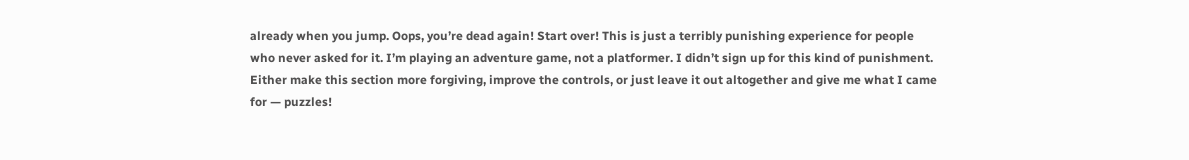already when you jump. Oops, you’re dead again! Start over! This is just a terribly punishing experience for people who never asked for it. I’m playing an adventure game, not a platformer. I didn’t sign up for this kind of punishment. Either make this section more forgiving, improve the controls, or just leave it out altogether and give me what I came for — puzzles!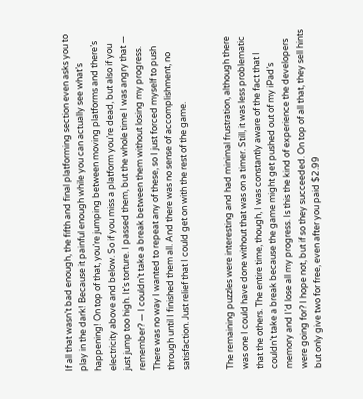If all that wasn’t bad enough, the fifth and final platforming section even asks you to play in the dark! Because it painful enough while you can actually see what’s happening! On top of that, you’re jumping between moving platforms and there’s electricity above and below. So if you miss a platform you’re dead, but also if you just jump too high. It’s torture. I passed them, but the whole time I was angry that — remember? — I couldn’t take a break between them without losing my progress. There was no way I wanted to repeat any of these, so I just forced myself to push through until I finished them all. And there was no sense of accomplishment, no satisfaction. Just relief that I could get on with the rest of the game.


The remaining puzzles were interesting and had minimal frustration, although there was one I could have done without that was on a timer. Still, it was less problematic that the others. The entire time, though, I was constantly aware of the fact that I couldn’t take a break because the game might get pushed out of my iPad’s memory and I’d lose all my progress. Is this the kind of experience the developers were going for? I hope not, but if so they succeeded. On top of all that, they sell hints but only give two for free, even after you paid $2.99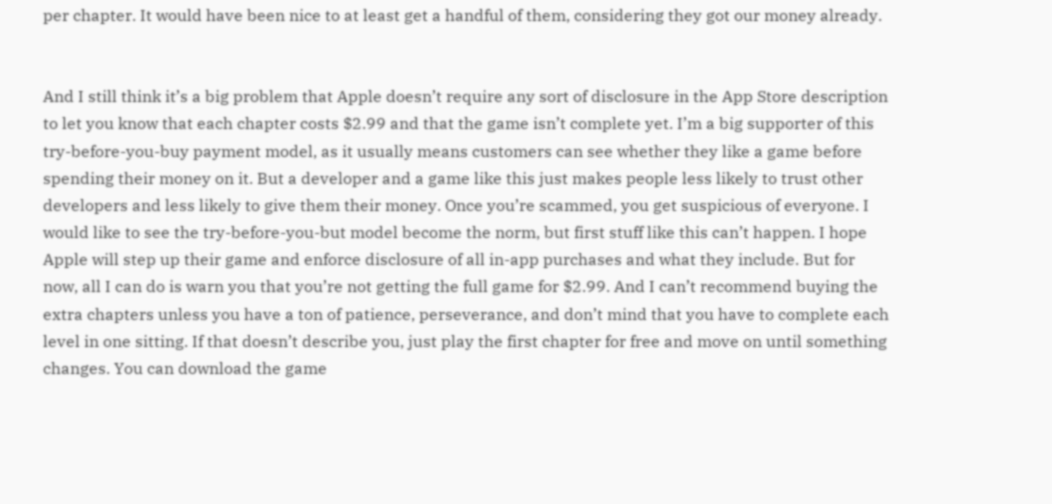per chapter. It would have been nice to at least get a handful of them, considering they got our money already.


And I still think it’s a big problem that Apple doesn’t require any sort of disclosure in the App Store description to let you know that each chapter costs $2.99 and that the game isn’t complete yet. I’m a big supporter of this try-before-you-buy payment model, as it usually means customers can see whether they like a game before spending their money on it. But a developer and a game like this just makes people less likely to trust other developers and less likely to give them their money. Once you’re scammed, you get suspicious of everyone. I would like to see the try-before-you-but model become the norm, but first stuff like this can’t happen. I hope Apple will step up their game and enforce disclosure of all in-app purchases and what they include. But for now, all I can do is warn you that you’re not getting the full game for $2.99. And I can’t recommend buying the extra chapters unless you have a ton of patience, perseverance, and don’t mind that you have to complete each level in one sitting. If that doesn’t describe you, just play the first chapter for free and move on until something changes. You can download the game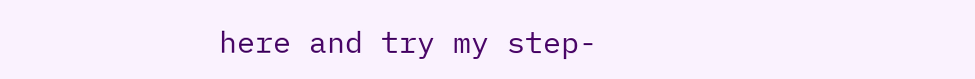here and try my step-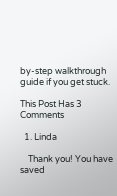by-step walkthrough guide if you get stuck.

This Post Has 3 Comments

  1. Linda

    Thank you! You have saved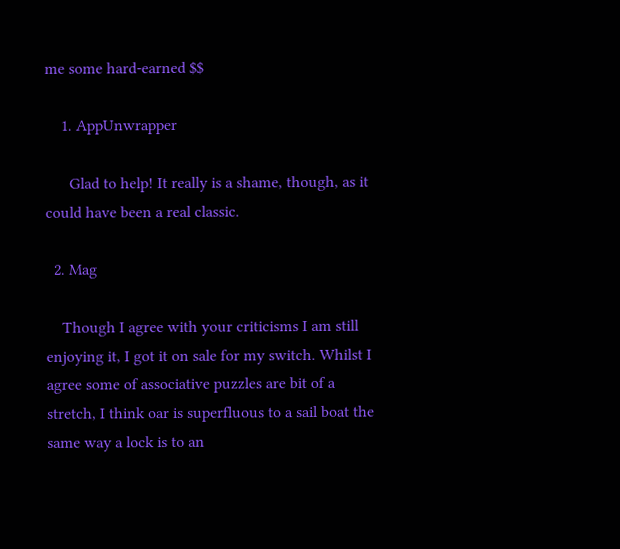me some hard-earned $$

    1. AppUnwrapper

      Glad to help! It really is a shame, though, as it could have been a real classic.

  2. Mag

    Though I agree with your criticisms I am still enjoying it, I got it on sale for my switch. Whilst I agree some of associative puzzles are bit of a stretch, I think oar is superfluous to a sail boat the same way a lock is to an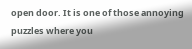open door. It is one of those annoying puzzles where you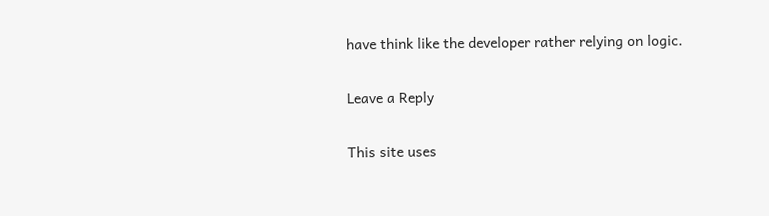have think like the developer rather relying on logic.

Leave a Reply

This site uses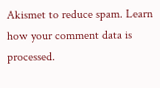Akismet to reduce spam. Learn how your comment data is processed.